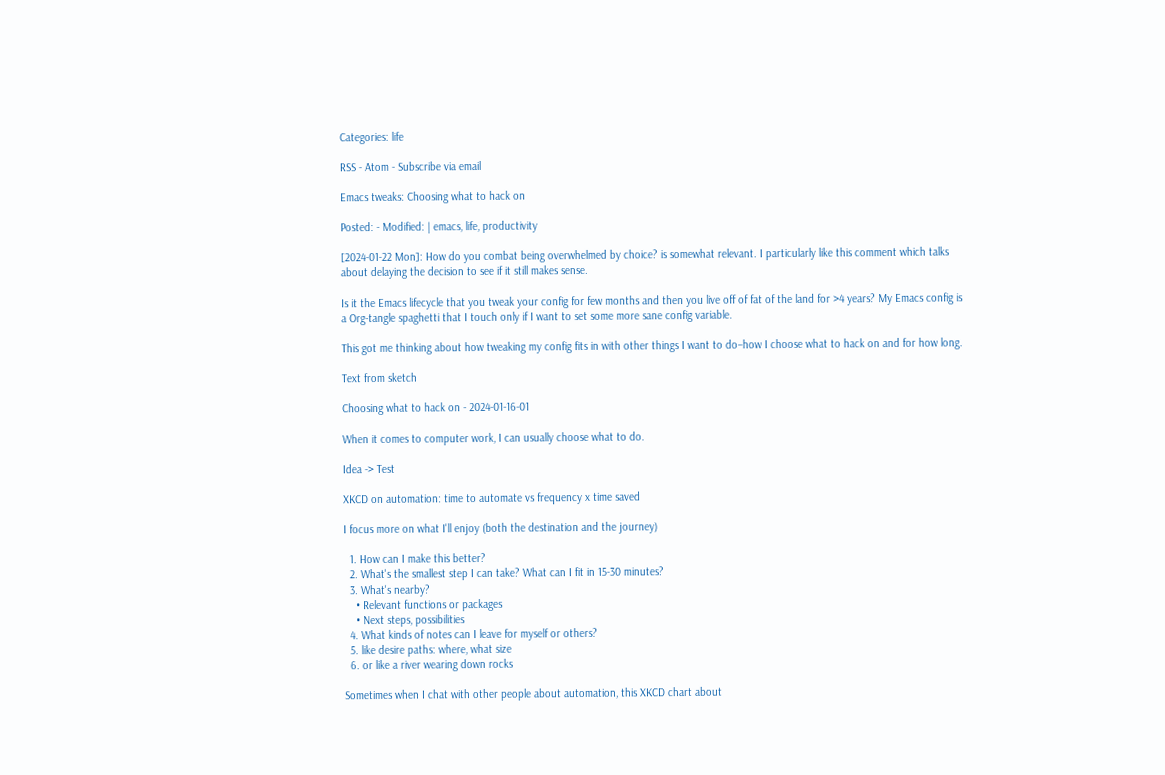Categories: life

RSS - Atom - Subscribe via email

Emacs tweaks: Choosing what to hack on

Posted: - Modified: | emacs, life, productivity

[2024-01-22 Mon]: How do you combat being overwhelmed by choice? is somewhat relevant. I particularly like this comment which talks about delaying the decision to see if it still makes sense.

Is it the Emacs lifecycle that you tweak your config for few months and then you live off of fat of the land for >4 years? My Emacs config is a Org-tangle spaghetti that I touch only if I want to set some more sane config variable.

This got me thinking about how tweaking my config fits in with other things I want to do–how I choose what to hack on and for how long.

Text from sketch

Choosing what to hack on - 2024-01-16-01

When it comes to computer work, I can usually choose what to do.

Idea -> Test

XKCD on automation: time to automate vs frequency x time saved

I focus more on what I'll enjoy (both the destination and the journey)

  1. How can I make this better?
  2. What's the smallest step I can take? What can I fit in 15-30 minutes?
  3. What's nearby?
    • Relevant functions or packages
    • Next steps, possibilities
  4. What kinds of notes can I leave for myself or others?
  5. like desire paths: where, what size
  6. or like a river wearing down rocks

Sometimes when I chat with other people about automation, this XKCD chart about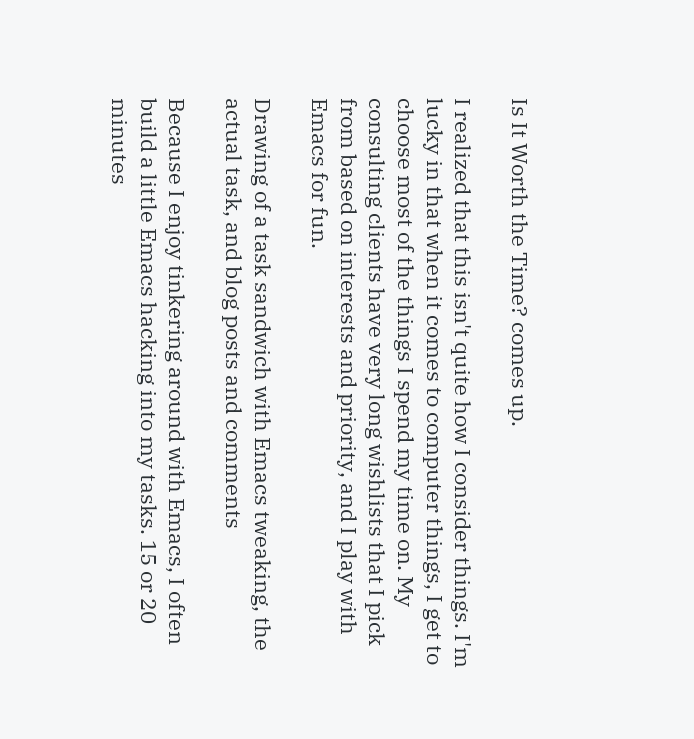Is It Worth the Time? comes up.

I realized that this isn't quite how I consider things. I'm lucky in that when it comes to computer things, I get to choose most of the things I spend my time on. My consulting clients have very long wishlists that I pick from based on interests and priority, and I play with Emacs for fun.

Drawing of a task sandwich with Emacs tweaking, the actual task, and blog posts and comments

Because I enjoy tinkering around with Emacs, I often build a little Emacs hacking into my tasks. 15 or 20 minutes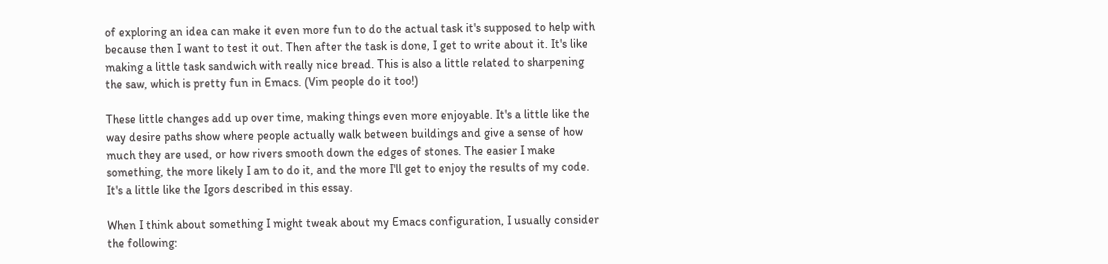of exploring an idea can make it even more fun to do the actual task it's supposed to help with because then I want to test it out. Then after the task is done, I get to write about it. It's like making a little task sandwich with really nice bread. This is also a little related to sharpening the saw, which is pretty fun in Emacs. (Vim people do it too!)

These little changes add up over time, making things even more enjoyable. It's a little like the way desire paths show where people actually walk between buildings and give a sense of how much they are used, or how rivers smooth down the edges of stones. The easier I make something, the more likely I am to do it, and the more I'll get to enjoy the results of my code. It's a little like the Igors described in this essay.

When I think about something I might tweak about my Emacs configuration, I usually consider the following: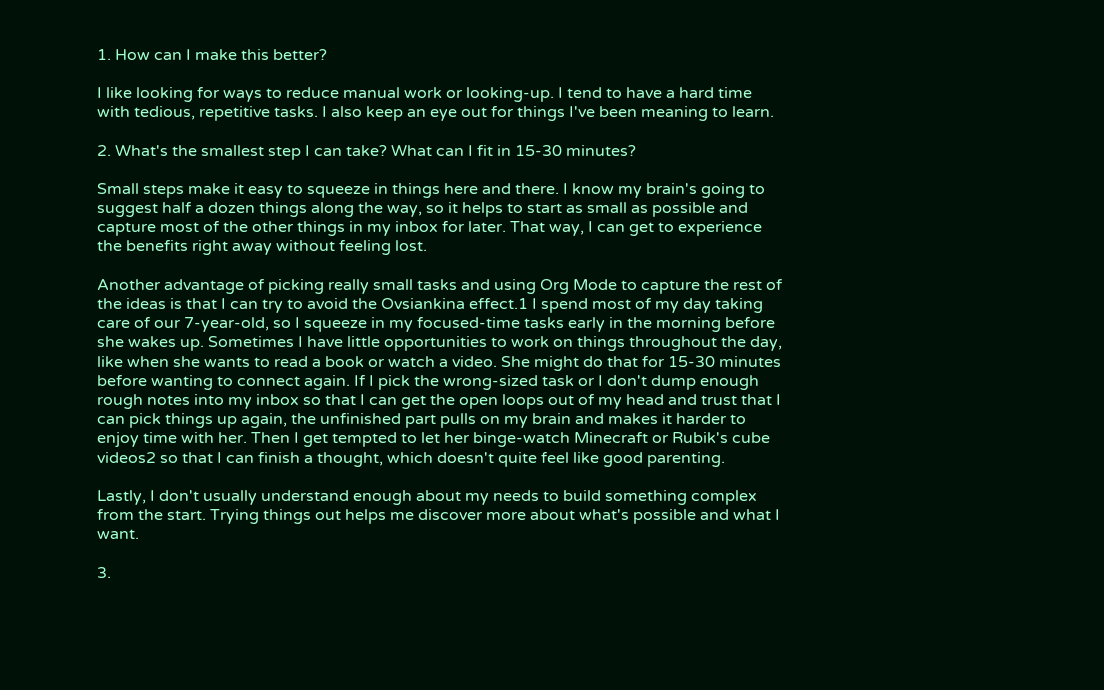1. How can I make this better?

I like looking for ways to reduce manual work or looking-up. I tend to have a hard time with tedious, repetitive tasks. I also keep an eye out for things I've been meaning to learn.

2. What's the smallest step I can take? What can I fit in 15-30 minutes?

Small steps make it easy to squeeze in things here and there. I know my brain's going to suggest half a dozen things along the way, so it helps to start as small as possible and capture most of the other things in my inbox for later. That way, I can get to experience the benefits right away without feeling lost.

Another advantage of picking really small tasks and using Org Mode to capture the rest of the ideas is that I can try to avoid the Ovsiankina effect.1 I spend most of my day taking care of our 7-year-old, so I squeeze in my focused-time tasks early in the morning before she wakes up. Sometimes I have little opportunities to work on things throughout the day, like when she wants to read a book or watch a video. She might do that for 15-30 minutes before wanting to connect again. If I pick the wrong-sized task or I don't dump enough rough notes into my inbox so that I can get the open loops out of my head and trust that I can pick things up again, the unfinished part pulls on my brain and makes it harder to enjoy time with her. Then I get tempted to let her binge-watch Minecraft or Rubik's cube videos2 so that I can finish a thought, which doesn't quite feel like good parenting.

Lastly, I don't usually understand enough about my needs to build something complex from the start. Trying things out helps me discover more about what's possible and what I want.

3.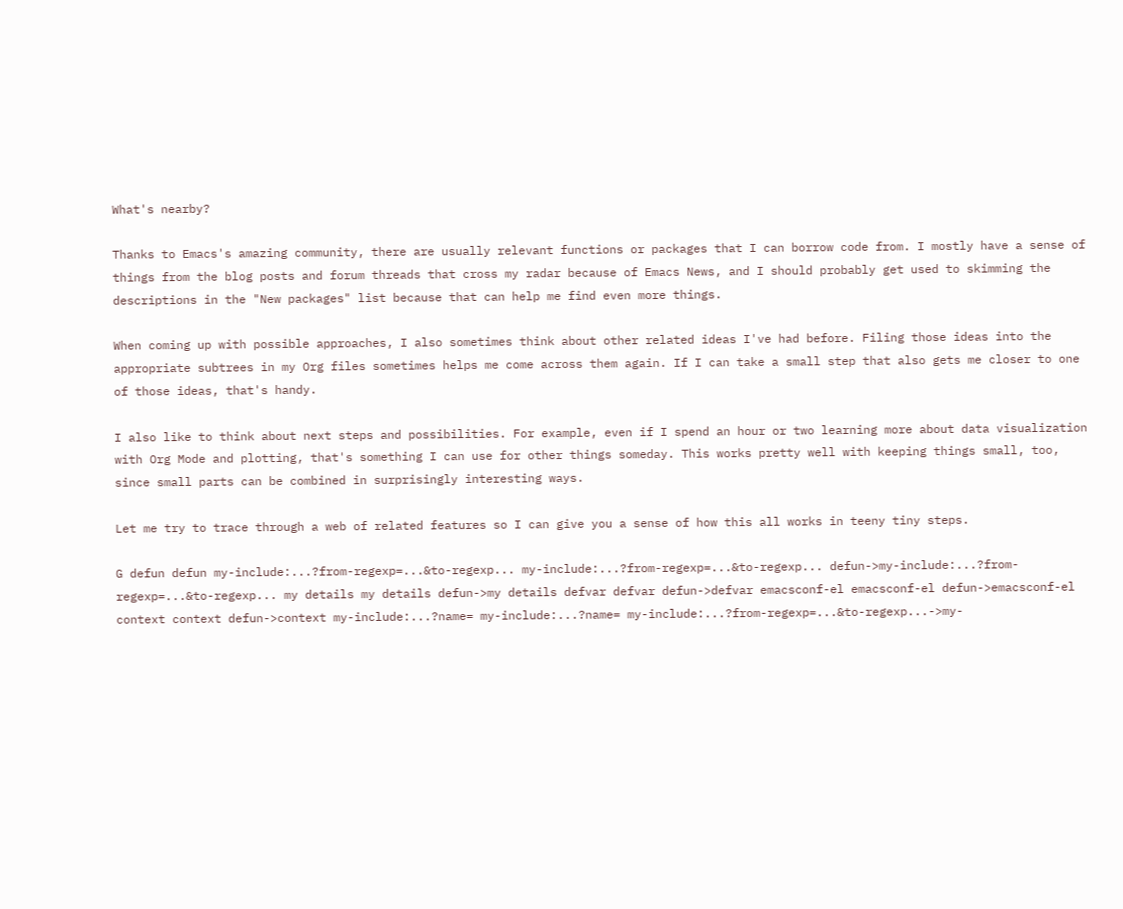What's nearby?

Thanks to Emacs's amazing community, there are usually relevant functions or packages that I can borrow code from. I mostly have a sense of things from the blog posts and forum threads that cross my radar because of Emacs News, and I should probably get used to skimming the descriptions in the "New packages" list because that can help me find even more things.

When coming up with possible approaches, I also sometimes think about other related ideas I've had before. Filing those ideas into the appropriate subtrees in my Org files sometimes helps me come across them again. If I can take a small step that also gets me closer to one of those ideas, that's handy.

I also like to think about next steps and possibilities. For example, even if I spend an hour or two learning more about data visualization with Org Mode and plotting, that's something I can use for other things someday. This works pretty well with keeping things small, too, since small parts can be combined in surprisingly interesting ways.

Let me try to trace through a web of related features so I can give you a sense of how this all works in teeny tiny steps.

G defun defun my-include:...?from-regexp=...&to-regexp... my-include:...?from-regexp=...&to-regexp... defun->my-include:...?from-regexp=...&to-regexp... my details my details defun->my details defvar defvar defun->defvar emacsconf-el emacsconf-el defun->emacsconf-el context context defun->context my-include:...?name= my-include:...?name= my-include:...?from-regexp=...&to-regexp...->my-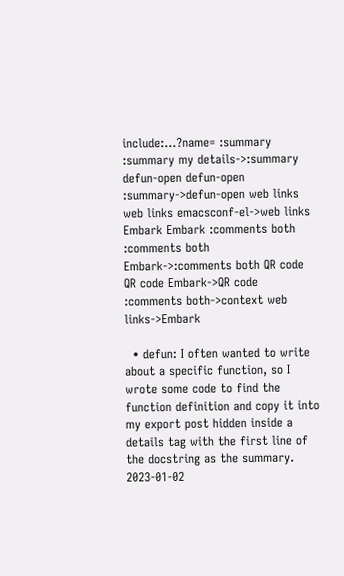include:...?name= :summary :summary my details->:summary defun-open defun-open :summary->defun-open web links web links emacsconf-el->web links Embark Embark :comments both :comments both Embark->:comments both QR code QR code Embark->QR code :comments both->context web links->Embark

  • defun: I often wanted to write about a specific function, so I wrote some code to find the function definition and copy it into my export post hidden inside a details tag with the first line of the docstring as the summary. 2023-01-02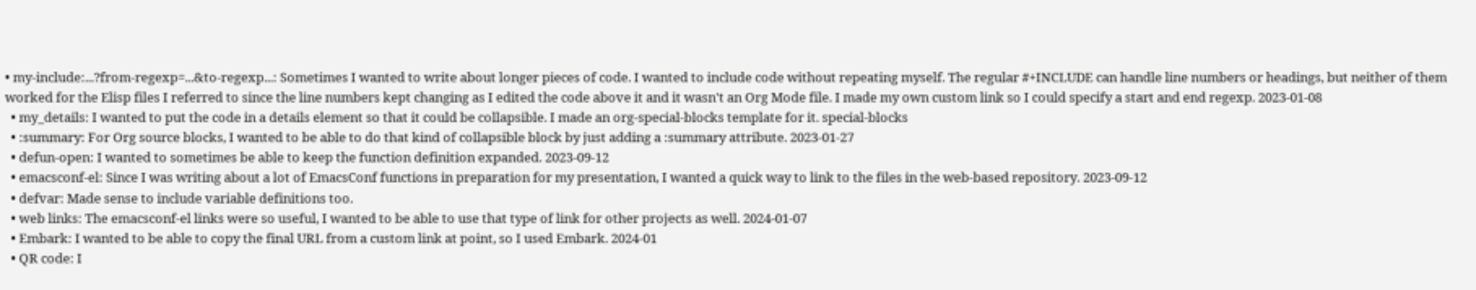• my-include:...?from-regexp=...&to-regexp...: Sometimes I wanted to write about longer pieces of code. I wanted to include code without repeating myself. The regular #+INCLUDE can handle line numbers or headings, but neither of them worked for the Elisp files I referred to since the line numbers kept changing as I edited the code above it and it wasn't an Org Mode file. I made my own custom link so I could specify a start and end regexp. 2023-01-08
  • my_details: I wanted to put the code in a details element so that it could be collapsible. I made an org-special-blocks template for it. special-blocks
  • :summary: For Org source blocks, I wanted to be able to do that kind of collapsible block by just adding a :summary attribute. 2023-01-27
  • defun-open: I wanted to sometimes be able to keep the function definition expanded. 2023-09-12
  • emacsconf-el: Since I was writing about a lot of EmacsConf functions in preparation for my presentation, I wanted a quick way to link to the files in the web-based repository. 2023-09-12
  • defvar: Made sense to include variable definitions too.
  • web links: The emacsconf-el links were so useful, I wanted to be able to use that type of link for other projects as well. 2024-01-07
  • Embark: I wanted to be able to copy the final URL from a custom link at point, so I used Embark. 2024-01
  • QR code: I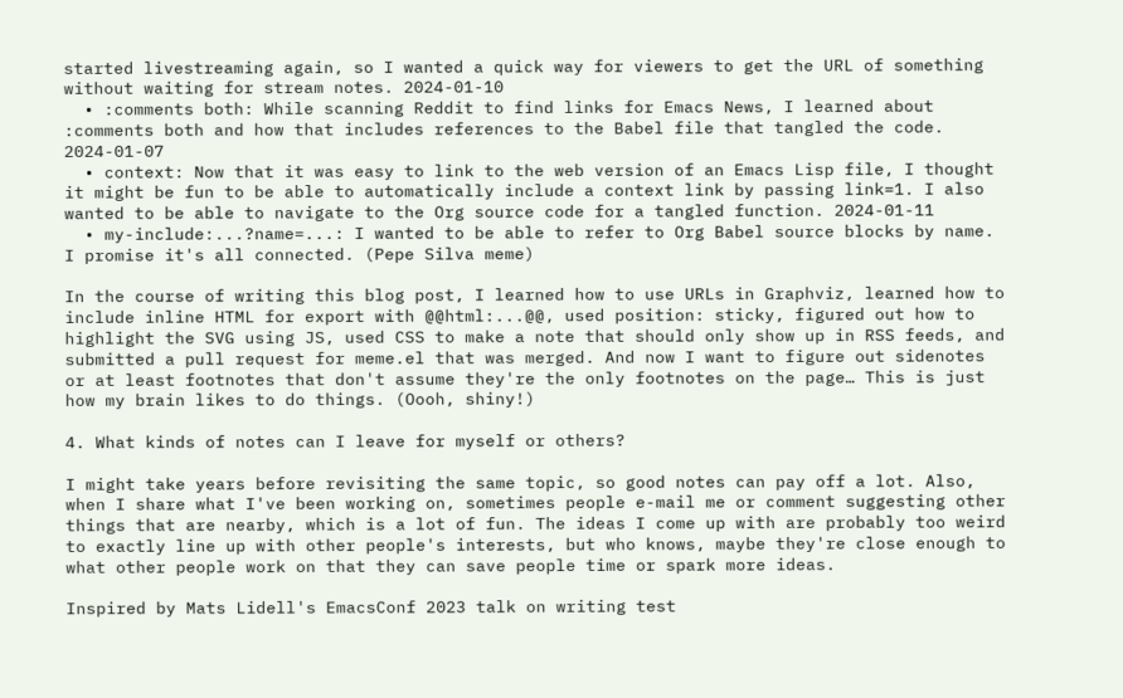started livestreaming again, so I wanted a quick way for viewers to get the URL of something without waiting for stream notes. 2024-01-10
  • :comments both: While scanning Reddit to find links for Emacs News, I learned about :comments both and how that includes references to the Babel file that tangled the code. 2024-01-07
  • context: Now that it was easy to link to the web version of an Emacs Lisp file, I thought it might be fun to be able to automatically include a context link by passing link=1. I also wanted to be able to navigate to the Org source code for a tangled function. 2024-01-11
  • my-include:...?name=...: I wanted to be able to refer to Org Babel source blocks by name.
I promise it's all connected. (Pepe Silva meme)

In the course of writing this blog post, I learned how to use URLs in Graphviz, learned how to include inline HTML for export with @@html:...@@, used position: sticky, figured out how to highlight the SVG using JS, used CSS to make a note that should only show up in RSS feeds, and submitted a pull request for meme.el that was merged. And now I want to figure out sidenotes or at least footnotes that don't assume they're the only footnotes on the page… This is just how my brain likes to do things. (Oooh, shiny!)

4. What kinds of notes can I leave for myself or others?

I might take years before revisiting the same topic, so good notes can pay off a lot. Also, when I share what I've been working on, sometimes people e-mail me or comment suggesting other things that are nearby, which is a lot of fun. The ideas I come up with are probably too weird to exactly line up with other people's interests, but who knows, maybe they're close enough to what other people work on that they can save people time or spark more ideas.

Inspired by Mats Lidell's EmacsConf 2023 talk on writing test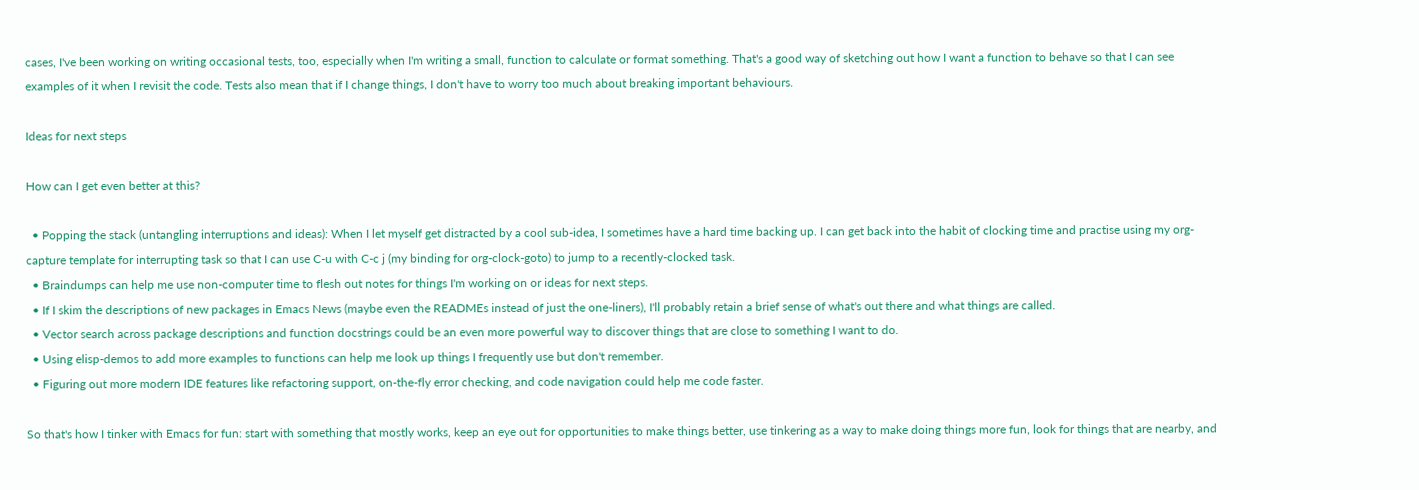cases, I've been working on writing occasional tests, too, especially when I'm writing a small, function to calculate or format something. That's a good way of sketching out how I want a function to behave so that I can see examples of it when I revisit the code. Tests also mean that if I change things, I don't have to worry too much about breaking important behaviours.

Ideas for next steps

How can I get even better at this?

  • Popping the stack (untangling interruptions and ideas): When I let myself get distracted by a cool sub-idea, I sometimes have a hard time backing up. I can get back into the habit of clocking time and practise using my org-capture template for interrupting task so that I can use C-u with C-c j (my binding for org-clock-goto) to jump to a recently-clocked task.
  • Braindumps can help me use non-computer time to flesh out notes for things I'm working on or ideas for next steps.
  • If I skim the descriptions of new packages in Emacs News (maybe even the READMEs instead of just the one-liners), I'll probably retain a brief sense of what's out there and what things are called.
  • Vector search across package descriptions and function docstrings could be an even more powerful way to discover things that are close to something I want to do.
  • Using elisp-demos to add more examples to functions can help me look up things I frequently use but don't remember.
  • Figuring out more modern IDE features like refactoring support, on-the-fly error checking, and code navigation could help me code faster.

So that's how I tinker with Emacs for fun: start with something that mostly works, keep an eye out for opportunities to make things better, use tinkering as a way to make doing things more fun, look for things that are nearby, and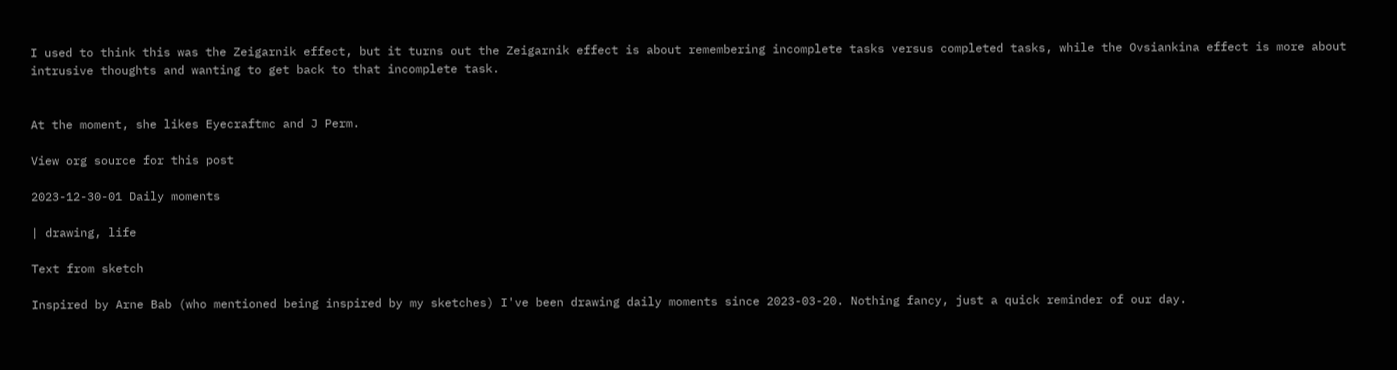I used to think this was the Zeigarnik effect, but it turns out the Zeigarnik effect is about remembering incomplete tasks versus completed tasks, while the Ovsiankina effect is more about intrusive thoughts and wanting to get back to that incomplete task.


At the moment, she likes Eyecraftmc and J Perm.

View org source for this post

2023-12-30-01 Daily moments

| drawing, life

Text from sketch

Inspired by Arne Bab (who mentioned being inspired by my sketches) I've been drawing daily moments since 2023-03-20. Nothing fancy, just a quick reminder of our day.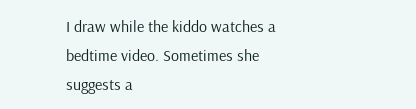I draw while the kiddo watches a bedtime video. Sometimes she suggests a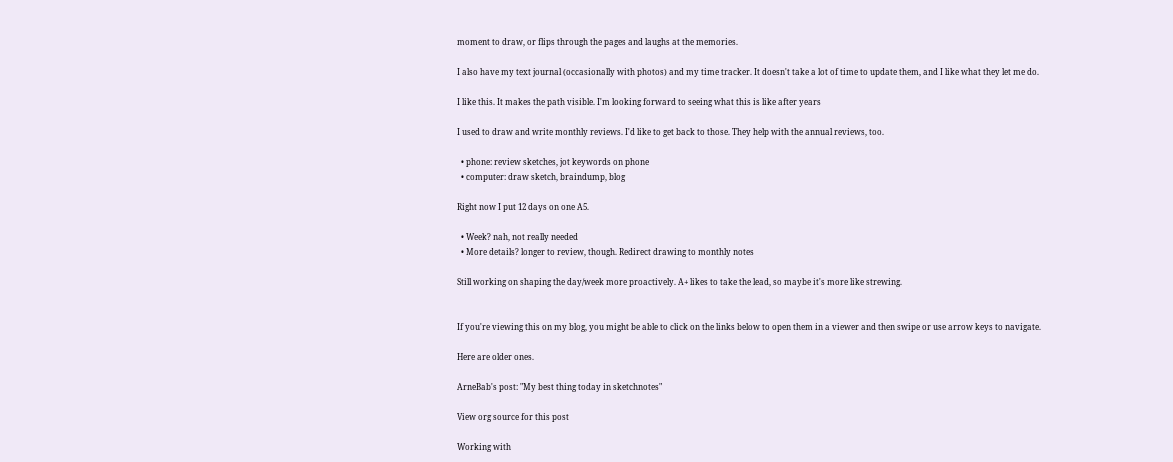moment to draw, or flips through the pages and laughs at the memories.

I also have my text journal (occasionally with photos) and my time tracker. It doesn't take a lot of time to update them, and I like what they let me do.

I like this. It makes the path visible. I'm looking forward to seeing what this is like after years

I used to draw and write monthly reviews. I'd like to get back to those. They help with the annual reviews, too.

  • phone: review sketches, jot keywords on phone
  • computer: draw sketch, braindump, blog

Right now I put 12 days on one A5.

  • Week? nah, not really needed
  • More details? longer to review, though. Redirect drawing to monthly notes

Still working on shaping the day/week more proactively. A+ likes to take the lead, so maybe it's more like strewing.


If you're viewing this on my blog, you might be able to click on the links below to open them in a viewer and then swipe or use arrow keys to navigate.

Here are older ones.

ArneBab's post: "My best thing today in sketchnotes"

View org source for this post

Working with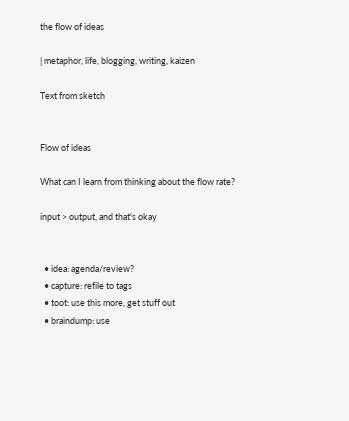the flow of ideas

| metaphor, life, blogging, writing, kaizen

Text from sketch


Flow of ideas

What can I learn from thinking about the flow rate?

input > output, and that's okay


  • idea: agenda/review?
  • capture: refile to tags
  • toot: use this more, get stuff out
  • braindump: use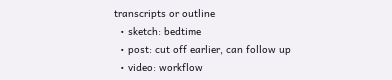transcripts or outline
  • sketch: bedtime
  • post: cut off earlier, can follow up
  • video: workflow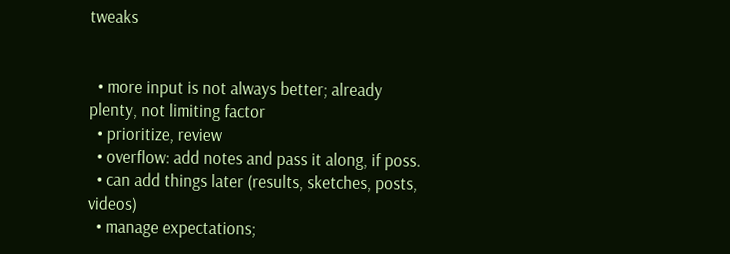tweaks


  • more input is not always better; already plenty, not limiting factor
  • prioritize, review
  • overflow: add notes and pass it along, if poss.
  • can add things later (results, sketches, posts, videos)
  • manage expectations;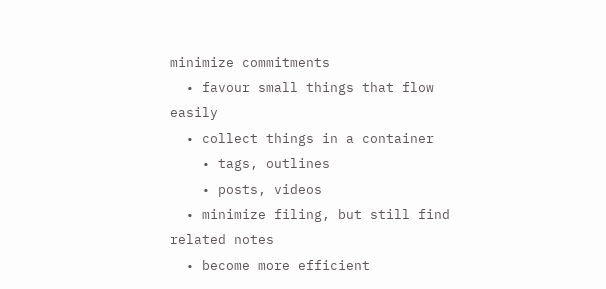minimize commitments
  • favour small things that flow easily
  • collect things in a container
    • tags, outlines
    • posts, videos
  • minimize filing, but still find related notes
  • become more efficient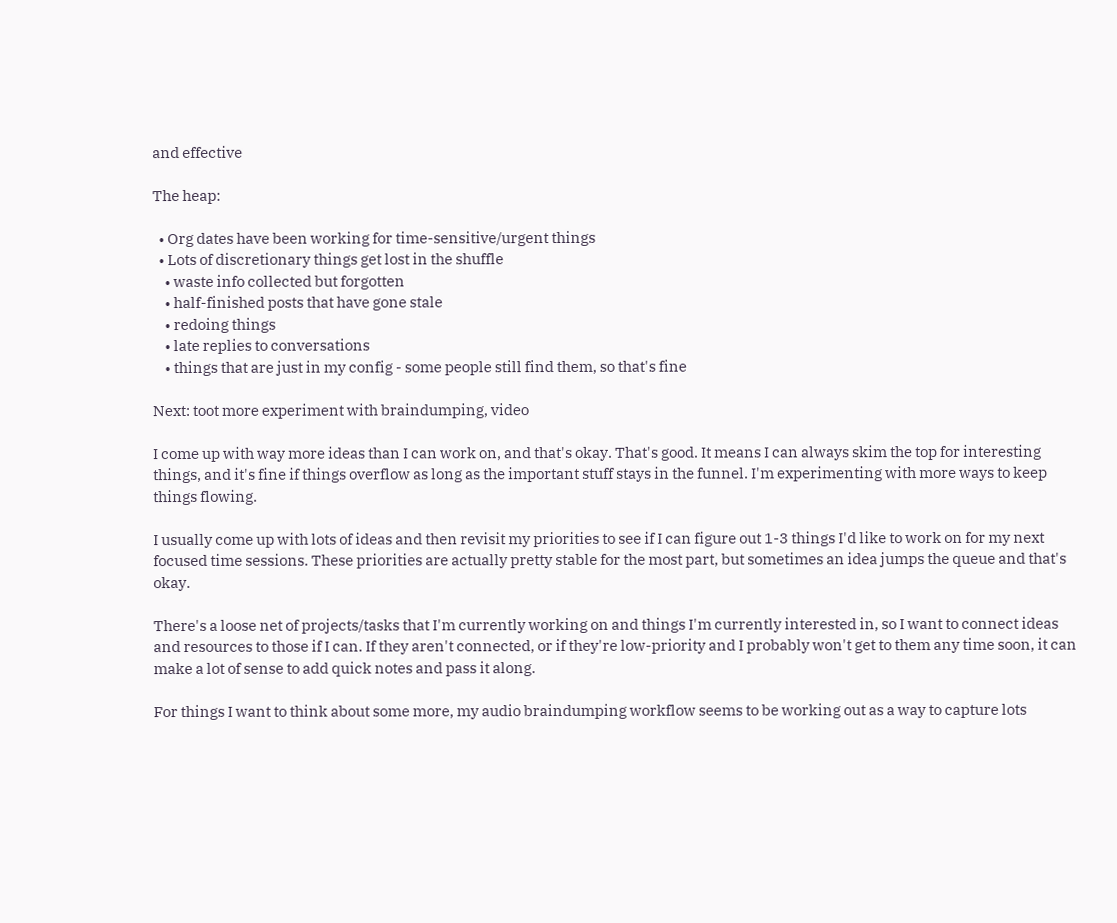and effective

The heap:

  • Org dates have been working for time-sensitive/urgent things
  • Lots of discretionary things get lost in the shuffle
    • waste info collected but forgotten
    • half-finished posts that have gone stale
    • redoing things
    • late replies to conversations
    • things that are just in my config - some people still find them, so that's fine

Next: toot more experiment with braindumping, video

I come up with way more ideas than I can work on, and that's okay. That's good. It means I can always skim the top for interesting things, and it's fine if things overflow as long as the important stuff stays in the funnel. I'm experimenting with more ways to keep things flowing.

I usually come up with lots of ideas and then revisit my priorities to see if I can figure out 1-3 things I'd like to work on for my next focused time sessions. These priorities are actually pretty stable for the most part, but sometimes an idea jumps the queue and that's okay.

There's a loose net of projects/tasks that I'm currently working on and things I'm currently interested in, so I want to connect ideas and resources to those if I can. If they aren't connected, or if they're low-priority and I probably won't get to them any time soon, it can make a lot of sense to add quick notes and pass it along.

For things I want to think about some more, my audio braindumping workflow seems to be working out as a way to capture lots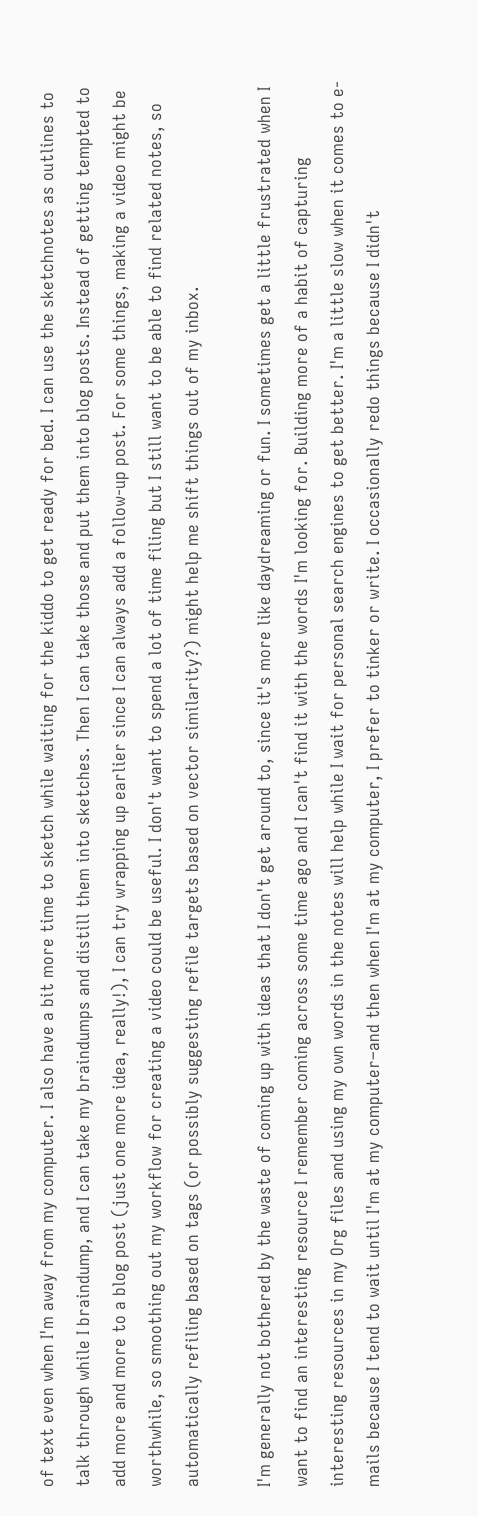of text even when I'm away from my computer. I also have a bit more time to sketch while waiting for the kiddo to get ready for bed. I can use the sketchnotes as outlines to talk through while I braindump, and I can take my braindumps and distill them into sketches. Then I can take those and put them into blog posts. Instead of getting tempted to add more and more to a blog post (just one more idea, really!), I can try wrapping up earlier since I can always add a follow-up post. For some things, making a video might be worthwhile, so smoothing out my workflow for creating a video could be useful. I don't want to spend a lot of time filing but I still want to be able to find related notes, so automatically refiling based on tags (or possibly suggesting refile targets based on vector similarity?) might help me shift things out of my inbox.

I'm generally not bothered by the waste of coming up with ideas that I don't get around to, since it's more like daydreaming or fun. I sometimes get a little frustrated when I want to find an interesting resource I remember coming across some time ago and I can't find it with the words I'm looking for. Building more of a habit of capturing interesting resources in my Org files and using my own words in the notes will help while I wait for personal search engines to get better. I'm a little slow when it comes to e-mails because I tend to wait until I'm at my computer–and then when I'm at my computer, I prefer to tinker or write. I occasionally redo things because I didn't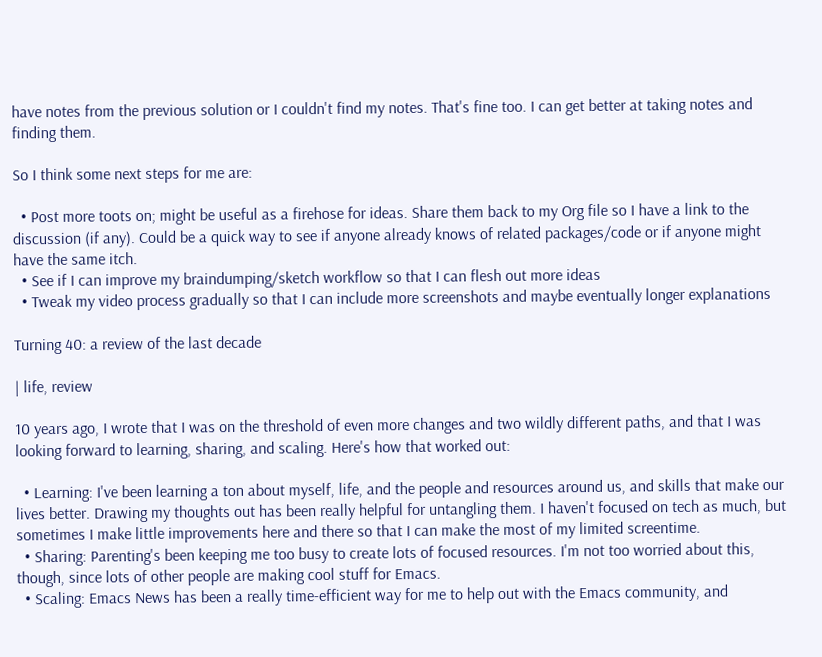have notes from the previous solution or I couldn't find my notes. That's fine too. I can get better at taking notes and finding them.

So I think some next steps for me are:

  • Post more toots on; might be useful as a firehose for ideas. Share them back to my Org file so I have a link to the discussion (if any). Could be a quick way to see if anyone already knows of related packages/code or if anyone might have the same itch.
  • See if I can improve my braindumping/sketch workflow so that I can flesh out more ideas
  • Tweak my video process gradually so that I can include more screenshots and maybe eventually longer explanations

Turning 40: a review of the last decade

| life, review

10 years ago, I wrote that I was on the threshold of even more changes and two wildly different paths, and that I was looking forward to learning, sharing, and scaling. Here's how that worked out:

  • Learning: I've been learning a ton about myself, life, and the people and resources around us, and skills that make our lives better. Drawing my thoughts out has been really helpful for untangling them. I haven't focused on tech as much, but sometimes I make little improvements here and there so that I can make the most of my limited screentime.
  • Sharing: Parenting's been keeping me too busy to create lots of focused resources. I'm not too worried about this, though, since lots of other people are making cool stuff for Emacs.
  • Scaling: Emacs News has been a really time-efficient way for me to help out with the Emacs community, and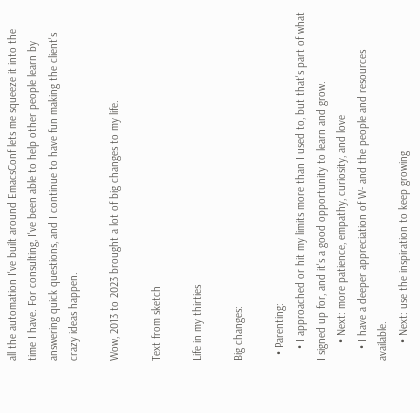all the automation I've built around EmacsConf lets me squeeze it into the time I have. For consulting, I've been able to help other people learn by answering quick questions, and I continue to have fun making the client's crazy ideas happen.

Wow, 2013 to 2023 brought a lot of big changes to my life.

Text from sketch

Life in my thirties

Big changes:

  • Parenting:
    • I approached or hit my limits more than I used to, but that's part of what I signed up for, and it's a good opportunity to learn and grow.
      • Next: more patience, empathy, curiosity, and love
    • I have a deeper appreciation of W- and the people and resources available.
      • Next: use the inspiration to keep growing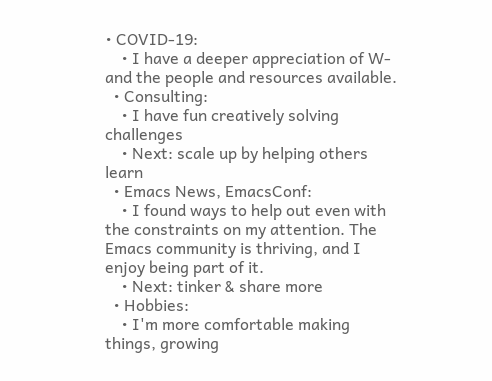• COVID-19:
    • I have a deeper appreciation of W- and the people and resources available.
  • Consulting:
    • I have fun creatively solving challenges
    • Next: scale up by helping others learn
  • Emacs News, EmacsConf:
    • I found ways to help out even with the constraints on my attention. The Emacs community is thriving, and I enjoy being part of it.
    • Next: tinker & share more
  • Hobbies:
    • I'm more comfortable making things, growing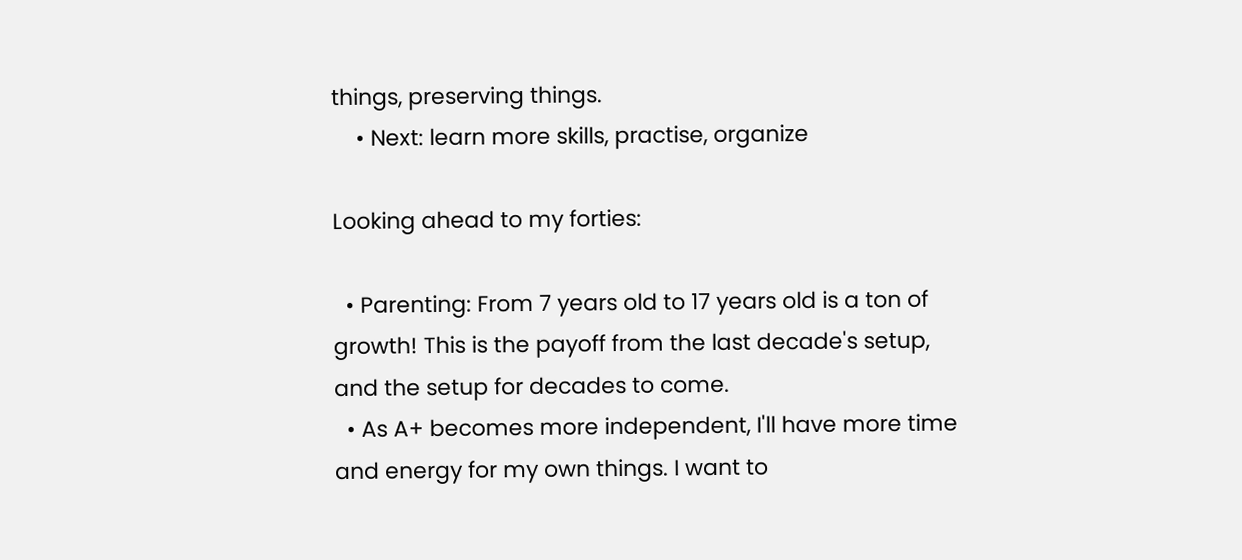things, preserving things.
    • Next: learn more skills, practise, organize

Looking ahead to my forties:

  • Parenting: From 7 years old to 17 years old is a ton of growth! This is the payoff from the last decade's setup, and the setup for decades to come.
  • As A+ becomes more independent, I'll have more time and energy for my own things. I want to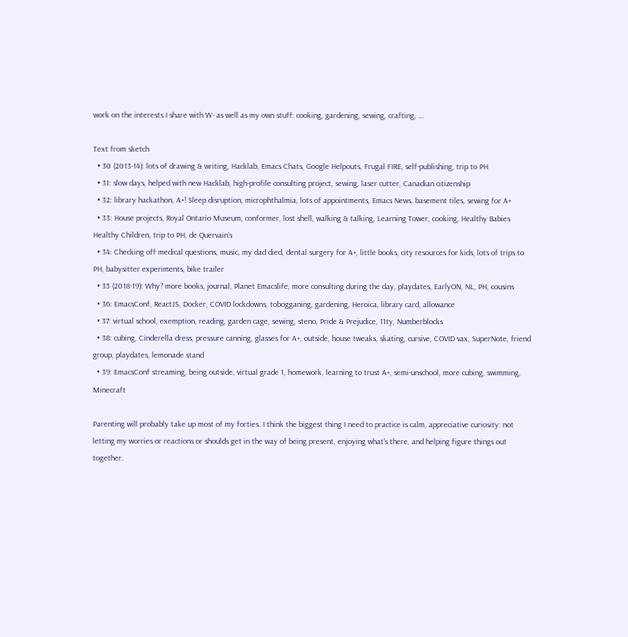work on the interests I share with W- as well as my own stuff: cooking, gardening, sewing, crafting, …

Text from sketch
  • 30 (2013-14): lots of drawing & writing, Hacklab, Emacs Chats, Google Helpouts, Frugal FIRE, self-publishing, trip to PH
  • 31: slow days, helped with new Hacklab, high-profile consulting project, sewing, laser cutter, Canadian citizenship
  • 32: library hackathon, A+! Sleep disruption, microphthalmia, lots of appointments, Emacs News, basement tiles, sewing for A+
  • 33: House projects, Royal Ontario Museum, conformer, lost shell, walking & talking, Learning Tower, cooking, Healthy Babies Healthy Children, trip to PH, de Quervain's
  • 34: Checking off medical questions, music, my dad died, dental surgery for A+, little books, city resources for kids, lots of trips to PH, babysitter experiments, bike trailer
  • 35 (2018-19): Why? more books, journal, Planet Emacslife, more consulting during the day, playdates, EarlyON, NL, PH, cousins
  • 36: EmacsConf, ReactJS, Docker, COVID lockdowns, tobogganing, gardening, Heroica, library card, allowance
  • 37: virtual school, exemption, reading, garden cage, sewing, steno, Pride & Prejudice, 11ty, Numberblocks
  • 38: cubing, Cinderella dress, pressure canning, glasses for A+, outside, house tweaks, skating, cursive, COVID vax, SuperNote, friend group, playdates, lemonade stand
  • 39: EmacsConf streaming, being outside, virtual grade 1, homework, learning to trust A+, semi-unschool, more cubing, swimming, Minecraft

Parenting will probably take up most of my forties. I think the biggest thing I need to practice is calm, appreciative curiosity: not letting my worries or reactions or shoulds get in the way of being present, enjoying what's there, and helping figure things out together.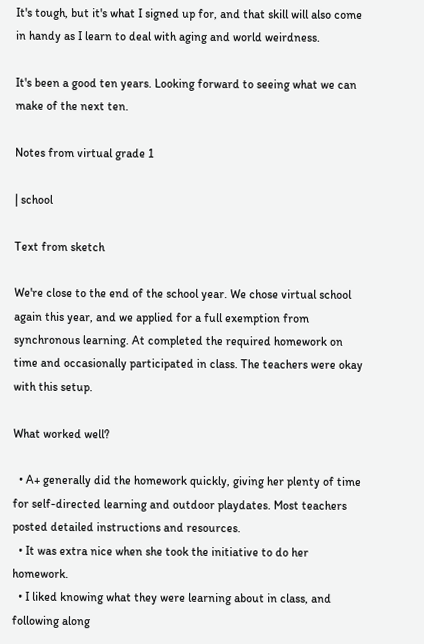It's tough, but it's what I signed up for, and that skill will also come in handy as I learn to deal with aging and world weirdness.

It's been a good ten years. Looking forward to seeing what we can make of the next ten.

Notes from virtual grade 1

| school

Text from sketch

We're close to the end of the school year. We chose virtual school again this year, and we applied for a full exemption from synchronous learning. At completed the required homework on time and occasionally participated in class. The teachers were okay with this setup.

What worked well?

  • A+ generally did the homework quickly, giving her plenty of time for self-directed learning and outdoor playdates. Most teachers posted detailed instructions and resources.
  • It was extra nice when she took the initiative to do her homework.
  • I liked knowing what they were learning about in class, and following along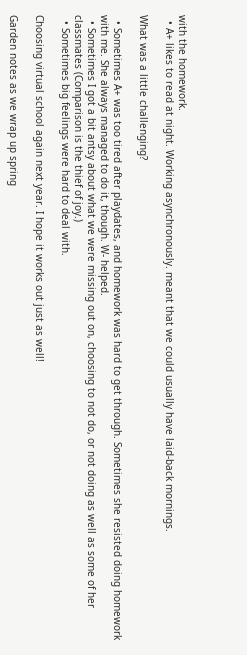with the homework.
  • A+ likes to read at night. Working asynchronously. meant that we could usually have laid-back mornings.

What was a little challenging?

  • Sometimes A+ was too tired after playdates, and homework was hard to get through. Sometimes she resisted doing homework with me. She always managed to do it, though. W- helped.
  • Sometimes I got a bit antsy about what we were missing out on, choosing to not do, or not doing as well as some of her classmates (Comparison is the thief of joy.)
  • Sometimes big feelings were hard to deal with.

Choosing virtual school again next year. I hope it works out just as well!

Garden notes as we wrap up spring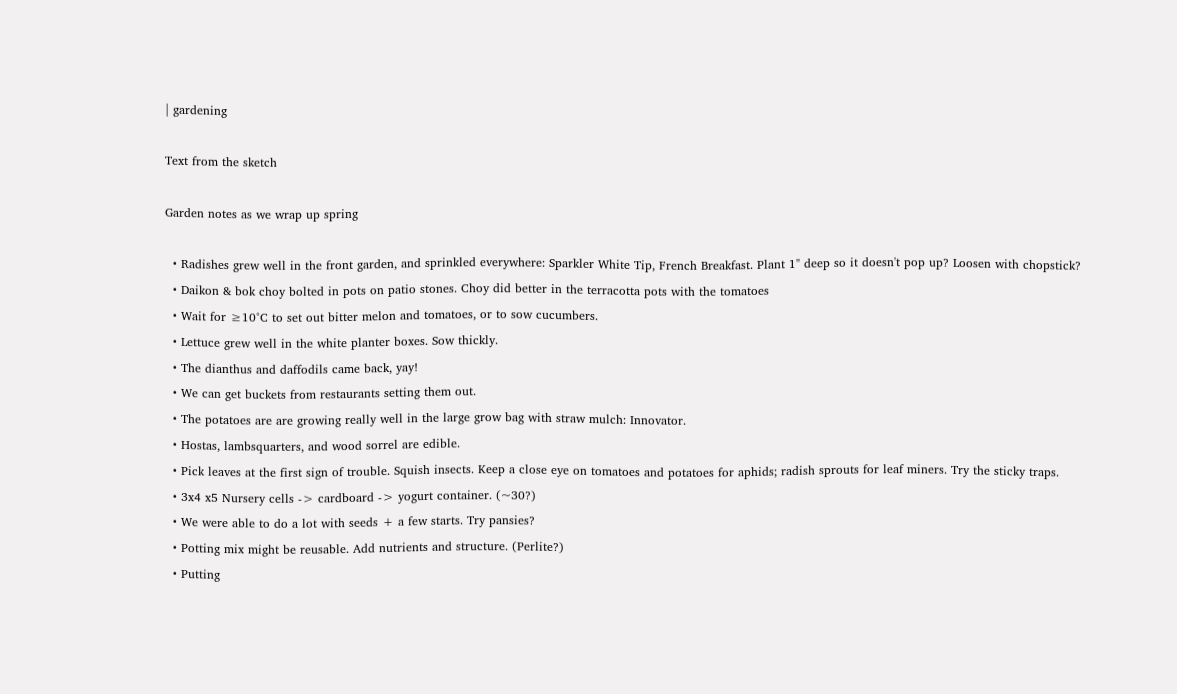| gardening

Text from the sketch

Garden notes as we wrap up spring

  • Radishes grew well in the front garden, and sprinkled everywhere: Sparkler White Tip, French Breakfast. Plant 1" deep so it doesn't pop up? Loosen with chopstick?
  • Daikon & bok choy bolted in pots on patio stones. Choy did better in the terracotta pots with the tomatoes
  • Wait for ≥10°C to set out bitter melon and tomatoes, or to sow cucumbers.
  • Lettuce grew well in the white planter boxes. Sow thickly.
  • The dianthus and daffodils came back, yay!
  • We can get buckets from restaurants setting them out.
  • The potatoes are are growing really well in the large grow bag with straw mulch: Innovator.
  • Hostas, lambsquarters, and wood sorrel are edible.
  • Pick leaves at the first sign of trouble. Squish insects. Keep a close eye on tomatoes and potatoes for aphids; radish sprouts for leaf miners. Try the sticky traps.
  • 3x4 x5 Nursery cells -> cardboard -> yogurt container. (~30?)
  • We were able to do a lot with seeds + a few starts. Try pansies?
  • Potting mix might be reusable. Add nutrients and structure. (Perlite?)
  • Putting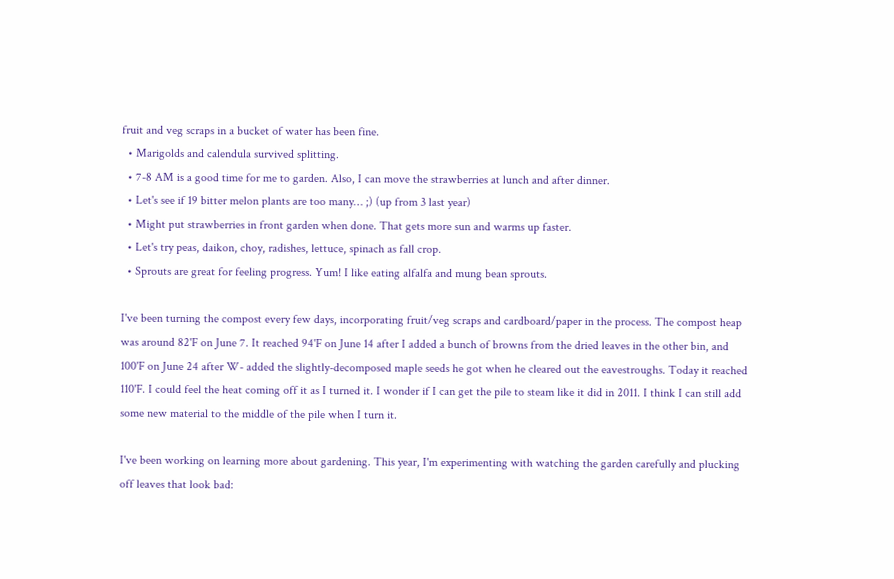fruit and veg scraps in a bucket of water has been fine.
  • Marigolds and calendula survived splitting.
  • 7-8 AM is a good time for me to garden. Also, I can move the strawberries at lunch and after dinner.
  • Let's see if 19 bitter melon plants are too many… ;) (up from 3 last year)
  • Might put strawberries in front garden when done. That gets more sun and warms up faster.
  • Let's try peas, daikon, choy, radishes, lettuce, spinach as fall crop.
  • Sprouts are great for feeling progress. Yum! I like eating alfalfa and mung bean sprouts.

I've been turning the compost every few days, incorporating fruit/veg scraps and cardboard/paper in the process. The compost heap was around 82'F on June 7. It reached 94'F on June 14 after I added a bunch of browns from the dried leaves in the other bin, and 100'F on June 24 after W- added the slightly-decomposed maple seeds he got when he cleared out the eavestroughs. Today it reached 110'F. I could feel the heat coming off it as I turned it. I wonder if I can get the pile to steam like it did in 2011. I think I can still add some new material to the middle of the pile when I turn it.

I've been working on learning more about gardening. This year, I'm experimenting with watching the garden carefully and plucking off leaves that look bad: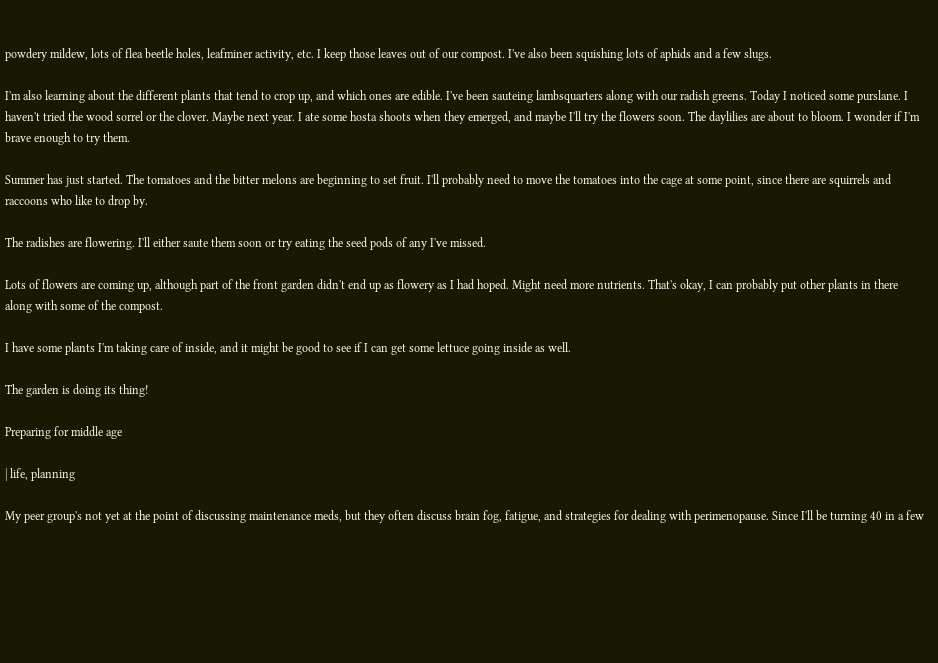powdery mildew, lots of flea beetle holes, leafminer activity, etc. I keep those leaves out of our compost. I've also been squishing lots of aphids and a few slugs.

I'm also learning about the different plants that tend to crop up, and which ones are edible. I've been sauteing lambsquarters along with our radish greens. Today I noticed some purslane. I haven't tried the wood sorrel or the clover. Maybe next year. I ate some hosta shoots when they emerged, and maybe I'll try the flowers soon. The daylilies are about to bloom. I wonder if I'm brave enough to try them.

Summer has just started. The tomatoes and the bitter melons are beginning to set fruit. I'll probably need to move the tomatoes into the cage at some point, since there are squirrels and raccoons who like to drop by.

The radishes are flowering. I'll either saute them soon or try eating the seed pods of any I've missed.

Lots of flowers are coming up, although part of the front garden didn't end up as flowery as I had hoped. Might need more nutrients. That's okay, I can probably put other plants in there along with some of the compost.

I have some plants I'm taking care of inside, and it might be good to see if I can get some lettuce going inside as well.

The garden is doing its thing!

Preparing for middle age

| life, planning

My peer group's not yet at the point of discussing maintenance meds, but they often discuss brain fog, fatigue, and strategies for dealing with perimenopause. Since I'll be turning 40 in a few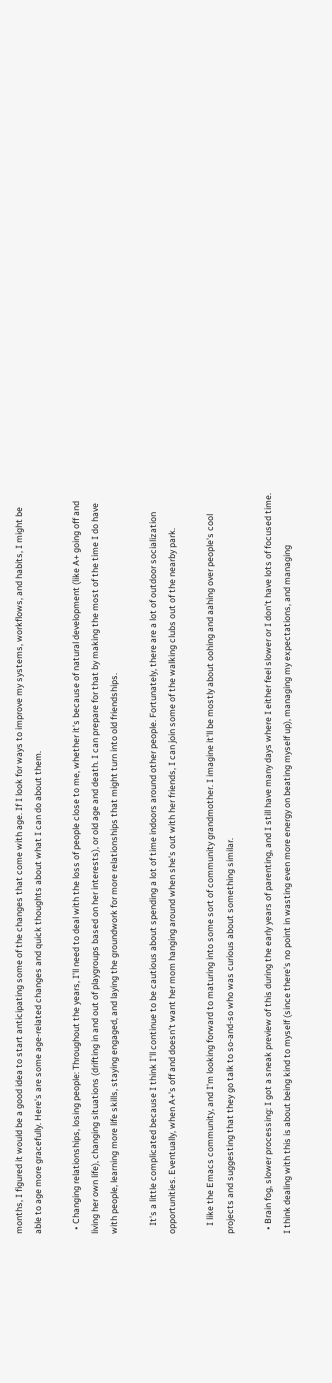months, I figured it would be a good idea to start anticipating some of the changes that come with age. If I look for ways to improve my systems, workflows, and habits, I might be able to age more gracefully. Here's are some age-related changes and quick thoughts about what I can do about them.

  • Changing relationships, losing people: Throughout the years, I'll need to deal with the loss of people close to me, whether it's because of natural development (like A+ going off and living her own life), changing situations (drifting in and out of playgroups based on her interests), or old age and death. I can prepare for that by making the most of the time I do have with people, learning more life skills, staying engaged, and laying the groundwork for more relationships that might turn into old friendships.

    It's a little complicated because I think I'll continue to be cautious about spending a lot of time indoors around other people. Fortunately, there are a lot of outdoor socialization opportunities. Eventually, when A+'s off and doesn't want her mom hanging around when she's out with her friends, I can join some of the walking clubs out of the nearby park.

    I like the Emacs community, and I'm looking forward to maturing into some sort of community grandmother. I imagine it'll be mostly about oohing and aahing over people's cool projects and suggesting that they go talk to so-and-so who was curious about something similar.

  • Brain fog, slower processing: I got a sneak preview of this during the early years of parenting, and I still have many days where I either feel slower or I don't have lots of focused time. I think dealing with this is about being kind to myself (since there's no point in wasting even more energy on beating myself up), managing my expectations, and managing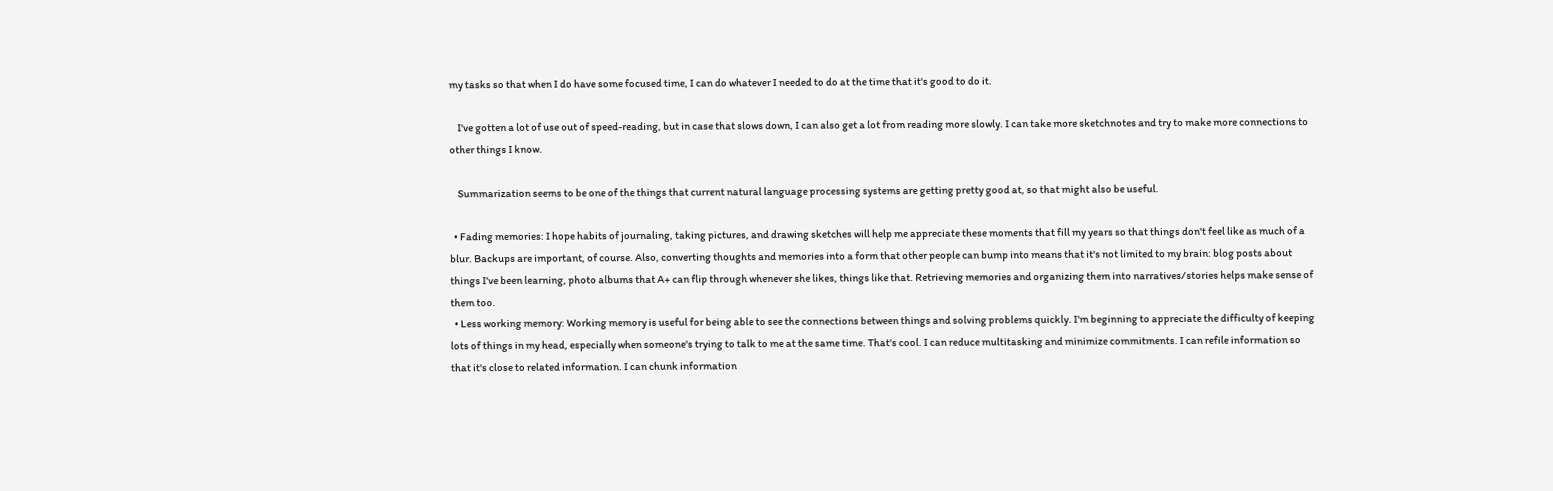my tasks so that when I do have some focused time, I can do whatever I needed to do at the time that it's good to do it.

    I've gotten a lot of use out of speed-reading, but in case that slows down, I can also get a lot from reading more slowly. I can take more sketchnotes and try to make more connections to other things I know.

    Summarization seems to be one of the things that current natural language processing systems are getting pretty good at, so that might also be useful.

  • Fading memories: I hope habits of journaling, taking pictures, and drawing sketches will help me appreciate these moments that fill my years so that things don't feel like as much of a blur. Backups are important, of course. Also, converting thoughts and memories into a form that other people can bump into means that it's not limited to my brain: blog posts about things I've been learning, photo albums that A+ can flip through whenever she likes, things like that. Retrieving memories and organizing them into narratives/stories helps make sense of them too.
  • Less working memory: Working memory is useful for being able to see the connections between things and solving problems quickly. I'm beginning to appreciate the difficulty of keeping lots of things in my head, especially when someone's trying to talk to me at the same time. That's cool. I can reduce multitasking and minimize commitments. I can refile information so that it's close to related information. I can chunk information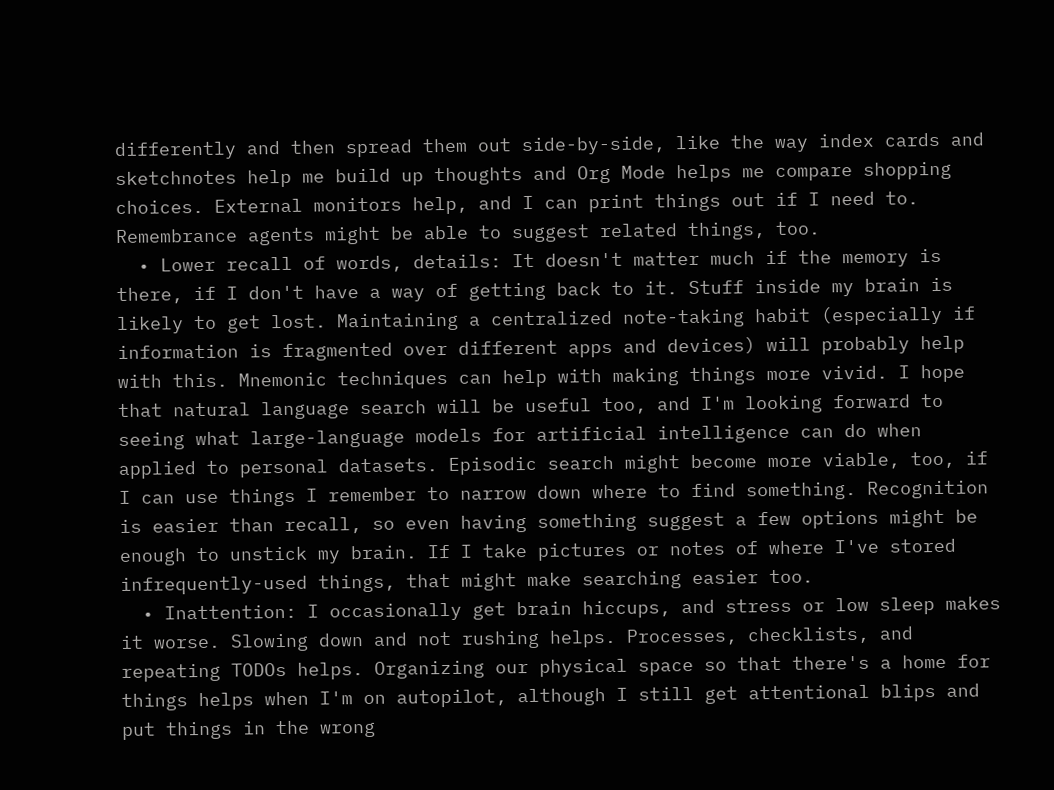differently and then spread them out side-by-side, like the way index cards and sketchnotes help me build up thoughts and Org Mode helps me compare shopping choices. External monitors help, and I can print things out if I need to. Remembrance agents might be able to suggest related things, too.
  • Lower recall of words, details: It doesn't matter much if the memory is there, if I don't have a way of getting back to it. Stuff inside my brain is likely to get lost. Maintaining a centralized note-taking habit (especially if information is fragmented over different apps and devices) will probably help with this. Mnemonic techniques can help with making things more vivid. I hope that natural language search will be useful too, and I'm looking forward to seeing what large-language models for artificial intelligence can do when applied to personal datasets. Episodic search might become more viable, too, if I can use things I remember to narrow down where to find something. Recognition is easier than recall, so even having something suggest a few options might be enough to unstick my brain. If I take pictures or notes of where I've stored infrequently-used things, that might make searching easier too.
  • Inattention: I occasionally get brain hiccups, and stress or low sleep makes it worse. Slowing down and not rushing helps. Processes, checklists, and repeating TODOs helps. Organizing our physical space so that there's a home for things helps when I'm on autopilot, although I still get attentional blips and put things in the wrong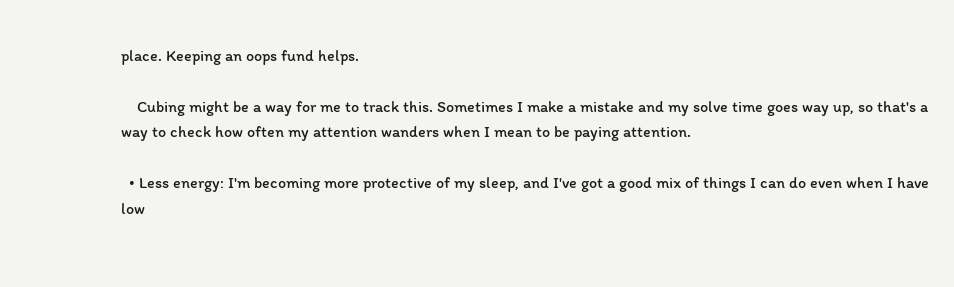place. Keeping an oops fund helps.

    Cubing might be a way for me to track this. Sometimes I make a mistake and my solve time goes way up, so that's a way to check how often my attention wanders when I mean to be paying attention.

  • Less energy: I'm becoming more protective of my sleep, and I've got a good mix of things I can do even when I have low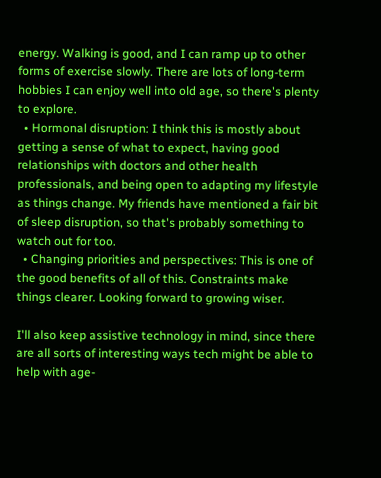energy. Walking is good, and I can ramp up to other forms of exercise slowly. There are lots of long-term hobbies I can enjoy well into old age, so there's plenty to explore.
  • Hormonal disruption: I think this is mostly about getting a sense of what to expect, having good relationships with doctors and other health professionals, and being open to adapting my lifestyle as things change. My friends have mentioned a fair bit of sleep disruption, so that's probably something to watch out for too.
  • Changing priorities and perspectives: This is one of the good benefits of all of this. Constraints make things clearer. Looking forward to growing wiser.

I'll also keep assistive technology in mind, since there are all sorts of interesting ways tech might be able to help with age-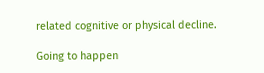related cognitive or physical decline.

Going to happen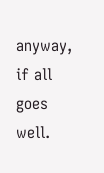anyway, if all goes well.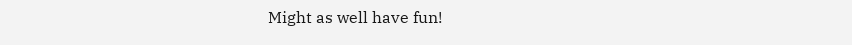Might as well have fun!